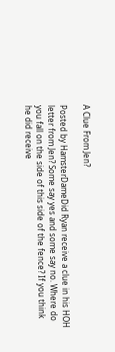A Clue From Jen?

Posted by HamsterDameDid Ryan receive a clue in his HOH letter from Jen? Some say yes and some say no. Where do you fall on the side of this side of the fence? If you think he did receive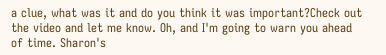a clue, what was it and do you think it was important?Check out the video and let me know. Oh, and I'm going to warn you ahead of time. Sharon's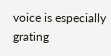voice is especially grating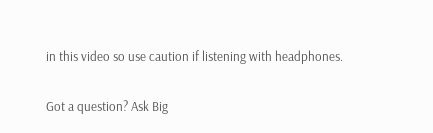in this video so use caution if listening with headphones.

Got a question? Ask Big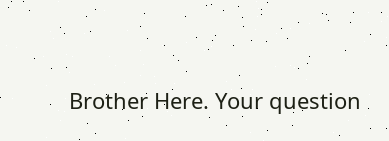Brother Here. Your question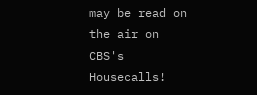may be read on the air on CBS's Housecalls!